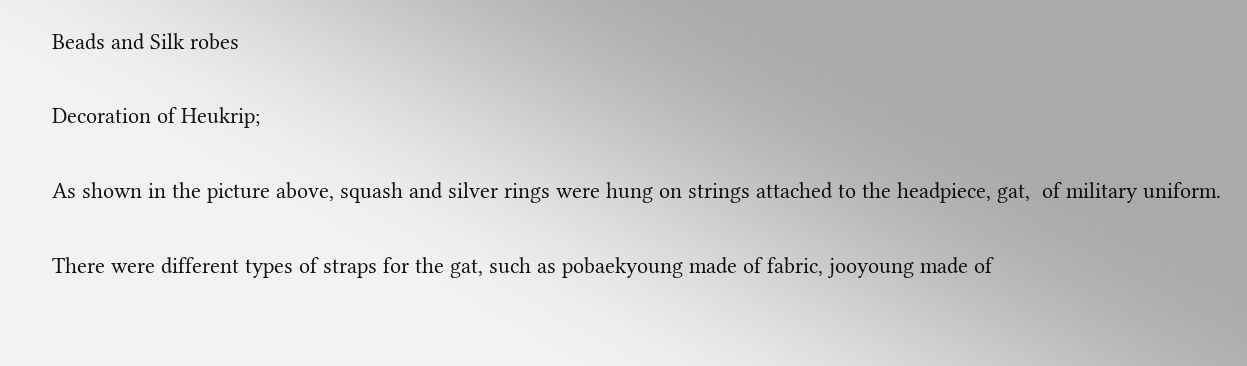Beads and Silk robes

Decoration of Heukrip;

As shown in the picture above, squash and silver rings were hung on strings attached to the headpiece, gat,  of military uniform.

There were different types of straps for the gat, such as pobaekyoung made of fabric, jooyoung made of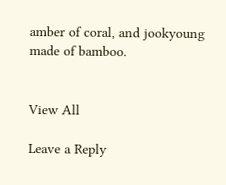amber of coral, and jookyoung made of bamboo.


View All

Leave a Reply